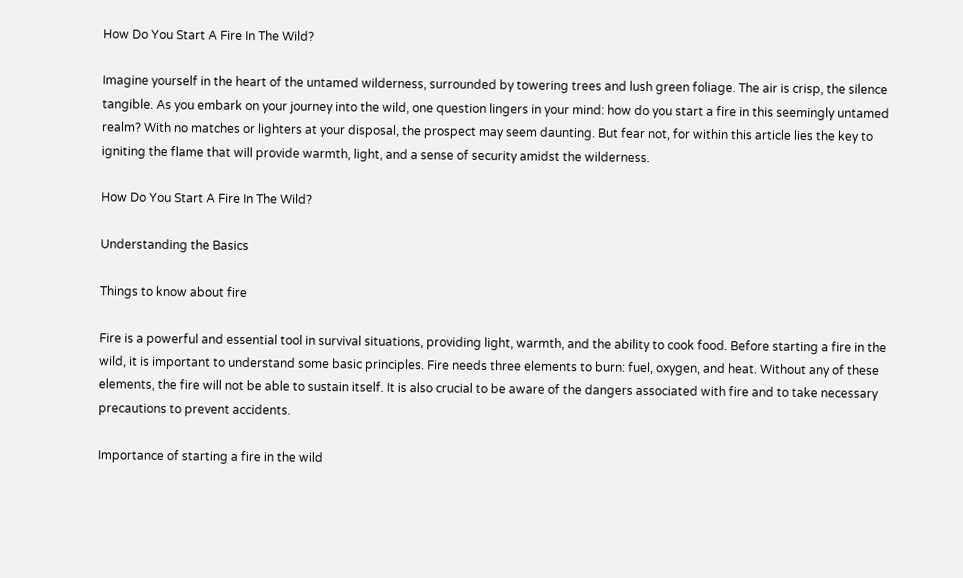How Do You Start A Fire In The Wild?

Imagine yourself in the heart of the untamed wilderness, surrounded by towering trees and lush green foliage. The air is crisp, the silence tangible. As you embark on your journey into the wild, one question lingers in your mind: how do you start a fire in this seemingly untamed realm? With no matches or lighters at your disposal, the prospect may seem daunting. But fear not, for within this article lies the key to igniting the flame that will provide warmth, light, and a sense of security amidst the wilderness.

How Do You Start A Fire In The Wild?

Understanding the Basics

Things to know about fire

Fire is a powerful and essential tool in survival situations, providing light, warmth, and the ability to cook food. Before starting a fire in the wild, it is important to understand some basic principles. Fire needs three elements to burn: fuel, oxygen, and heat. Without any of these elements, the fire will not be able to sustain itself. It is also crucial to be aware of the dangers associated with fire and to take necessary precautions to prevent accidents.

Importance of starting a fire in the wild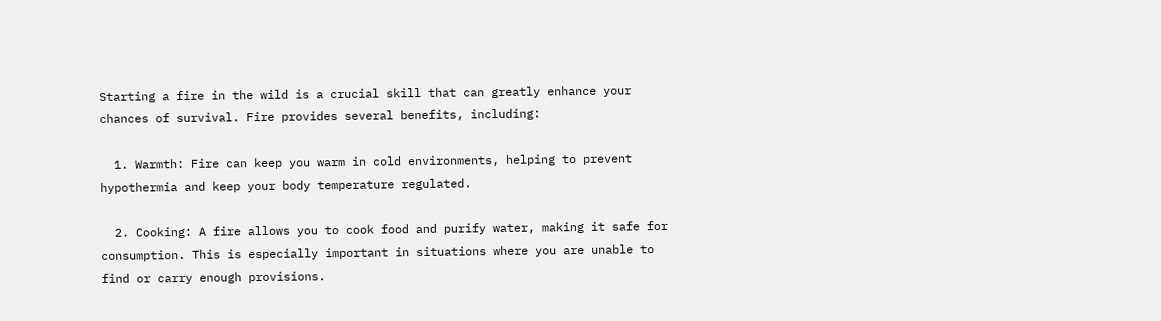Starting a fire in the wild is a crucial skill that can greatly enhance your chances of survival. Fire provides several benefits, including:

  1. Warmth: Fire can keep you warm in cold environments, helping to prevent hypothermia and keep your body temperature regulated.

  2. Cooking: A fire allows you to cook food and purify water, making it safe for consumption. This is especially important in situations where you are unable to find or carry enough provisions.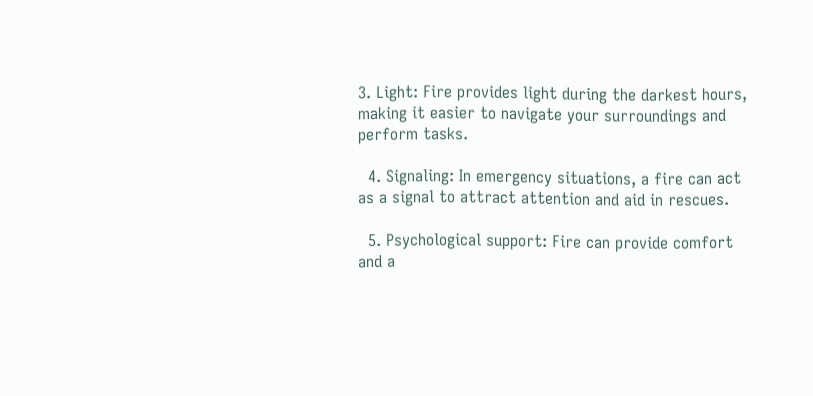3. Light: Fire provides light during the darkest hours, making it easier to navigate your surroundings and perform tasks.

  4. Signaling: In emergency situations, a fire can act as a signal to attract attention and aid in rescues.

  5. Psychological support: Fire can provide comfort and a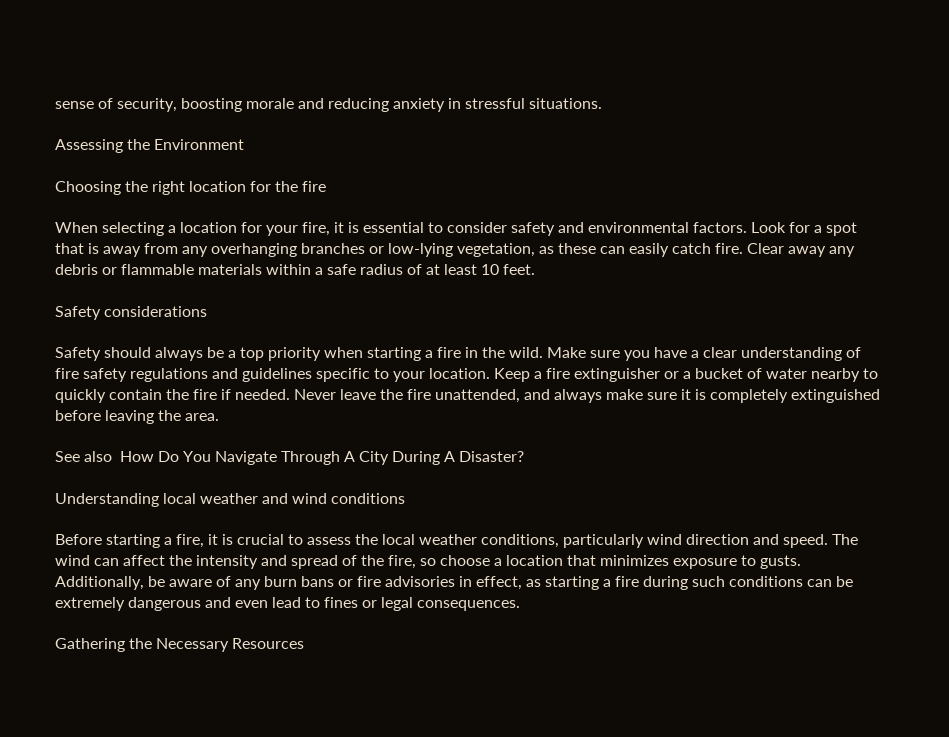sense of security, boosting morale and reducing anxiety in stressful situations.

Assessing the Environment

Choosing the right location for the fire

When selecting a location for your fire, it is essential to consider safety and environmental factors. Look for a spot that is away from any overhanging branches or low-lying vegetation, as these can easily catch fire. Clear away any debris or flammable materials within a safe radius of at least 10 feet.

Safety considerations

Safety should always be a top priority when starting a fire in the wild. Make sure you have a clear understanding of fire safety regulations and guidelines specific to your location. Keep a fire extinguisher or a bucket of water nearby to quickly contain the fire if needed. Never leave the fire unattended, and always make sure it is completely extinguished before leaving the area.

See also  How Do You Navigate Through A City During A Disaster?

Understanding local weather and wind conditions

Before starting a fire, it is crucial to assess the local weather conditions, particularly wind direction and speed. The wind can affect the intensity and spread of the fire, so choose a location that minimizes exposure to gusts. Additionally, be aware of any burn bans or fire advisories in effect, as starting a fire during such conditions can be extremely dangerous and even lead to fines or legal consequences.

Gathering the Necessary Resources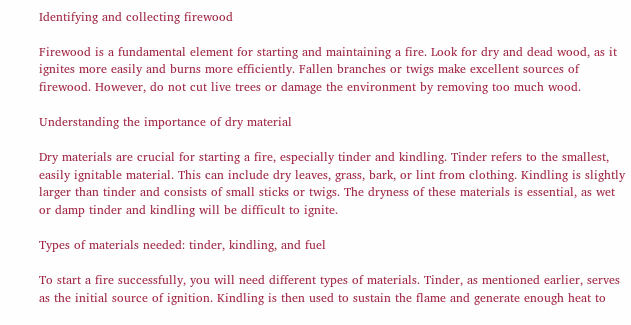Identifying and collecting firewood

Firewood is a fundamental element for starting and maintaining a fire. Look for dry and dead wood, as it ignites more easily and burns more efficiently. Fallen branches or twigs make excellent sources of firewood. However, do not cut live trees or damage the environment by removing too much wood.

Understanding the importance of dry material

Dry materials are crucial for starting a fire, especially tinder and kindling. Tinder refers to the smallest, easily ignitable material. This can include dry leaves, grass, bark, or lint from clothing. Kindling is slightly larger than tinder and consists of small sticks or twigs. The dryness of these materials is essential, as wet or damp tinder and kindling will be difficult to ignite.

Types of materials needed: tinder, kindling, and fuel

To start a fire successfully, you will need different types of materials. Tinder, as mentioned earlier, serves as the initial source of ignition. Kindling is then used to sustain the flame and generate enough heat to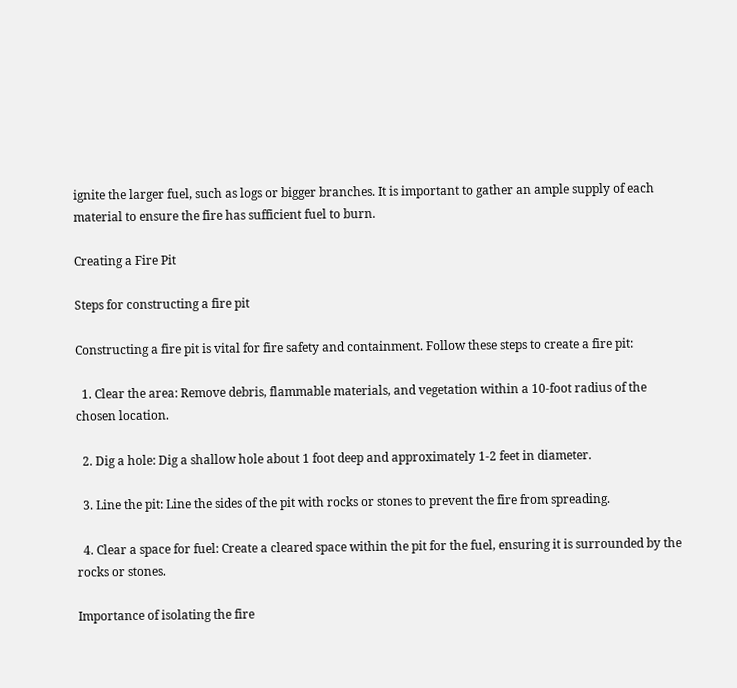ignite the larger fuel, such as logs or bigger branches. It is important to gather an ample supply of each material to ensure the fire has sufficient fuel to burn.

Creating a Fire Pit

Steps for constructing a fire pit

Constructing a fire pit is vital for fire safety and containment. Follow these steps to create a fire pit:

  1. Clear the area: Remove debris, flammable materials, and vegetation within a 10-foot radius of the chosen location.

  2. Dig a hole: Dig a shallow hole about 1 foot deep and approximately 1-2 feet in diameter.

  3. Line the pit: Line the sides of the pit with rocks or stones to prevent the fire from spreading.

  4. Clear a space for fuel: Create a cleared space within the pit for the fuel, ensuring it is surrounded by the rocks or stones.

Importance of isolating the fire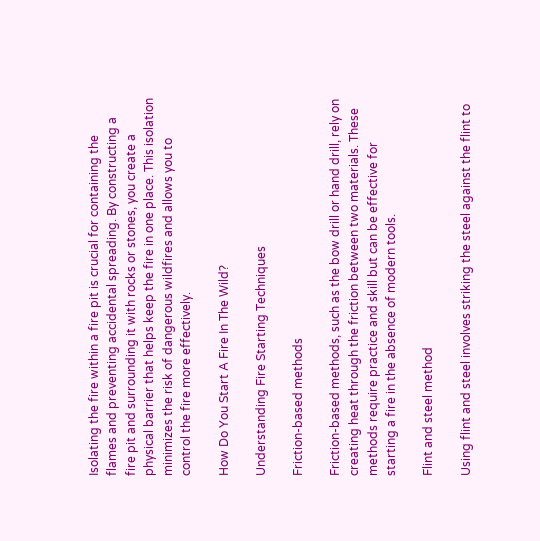Isolating the fire within a fire pit is crucial for containing the flames and preventing accidental spreading. By constructing a fire pit and surrounding it with rocks or stones, you create a physical barrier that helps keep the fire in one place. This isolation minimizes the risk of dangerous wildfires and allows you to control the fire more effectively.

How Do You Start A Fire In The Wild?

Understanding Fire Starting Techniques

Friction-based methods

Friction-based methods, such as the bow drill or hand drill, rely on creating heat through the friction between two materials. These methods require practice and skill but can be effective for starting a fire in the absence of modern tools.

Flint and steel method

Using flint and steel involves striking the steel against the flint to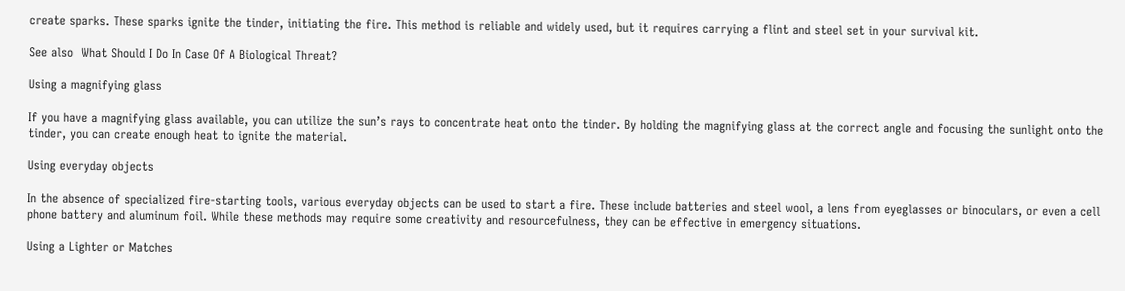create sparks. These sparks ignite the tinder, initiating the fire. This method is reliable and widely used, but it requires carrying a flint and steel set in your survival kit.

See also  What Should I Do In Case Of A Biological Threat?

Using a magnifying glass

If you have a magnifying glass available, you can utilize the sun’s rays to concentrate heat onto the tinder. By holding the magnifying glass at the correct angle and focusing the sunlight onto the tinder, you can create enough heat to ignite the material.

Using everyday objects

In the absence of specialized fire-starting tools, various everyday objects can be used to start a fire. These include batteries and steel wool, a lens from eyeglasses or binoculars, or even a cell phone battery and aluminum foil. While these methods may require some creativity and resourcefulness, they can be effective in emergency situations.

Using a Lighter or Matches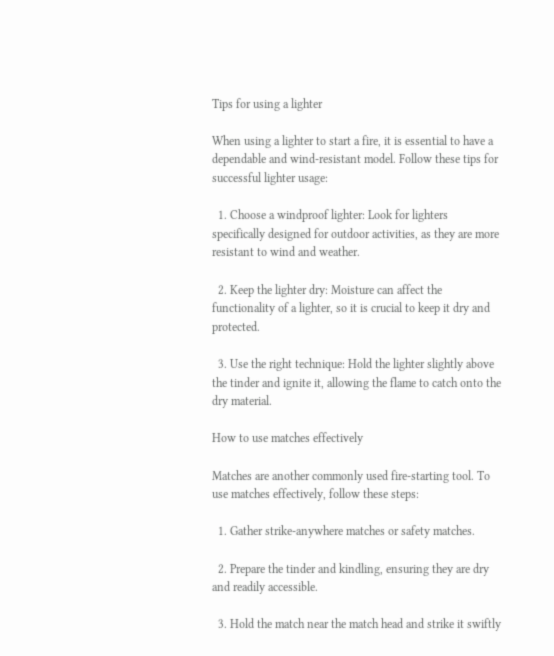Tips for using a lighter

When using a lighter to start a fire, it is essential to have a dependable and wind-resistant model. Follow these tips for successful lighter usage:

  1. Choose a windproof lighter: Look for lighters specifically designed for outdoor activities, as they are more resistant to wind and weather.

  2. Keep the lighter dry: Moisture can affect the functionality of a lighter, so it is crucial to keep it dry and protected.

  3. Use the right technique: Hold the lighter slightly above the tinder and ignite it, allowing the flame to catch onto the dry material.

How to use matches effectively

Matches are another commonly used fire-starting tool. To use matches effectively, follow these steps:

  1. Gather strike-anywhere matches or safety matches.

  2. Prepare the tinder and kindling, ensuring they are dry and readily accessible.

  3. Hold the match near the match head and strike it swiftly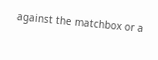against the matchbox or a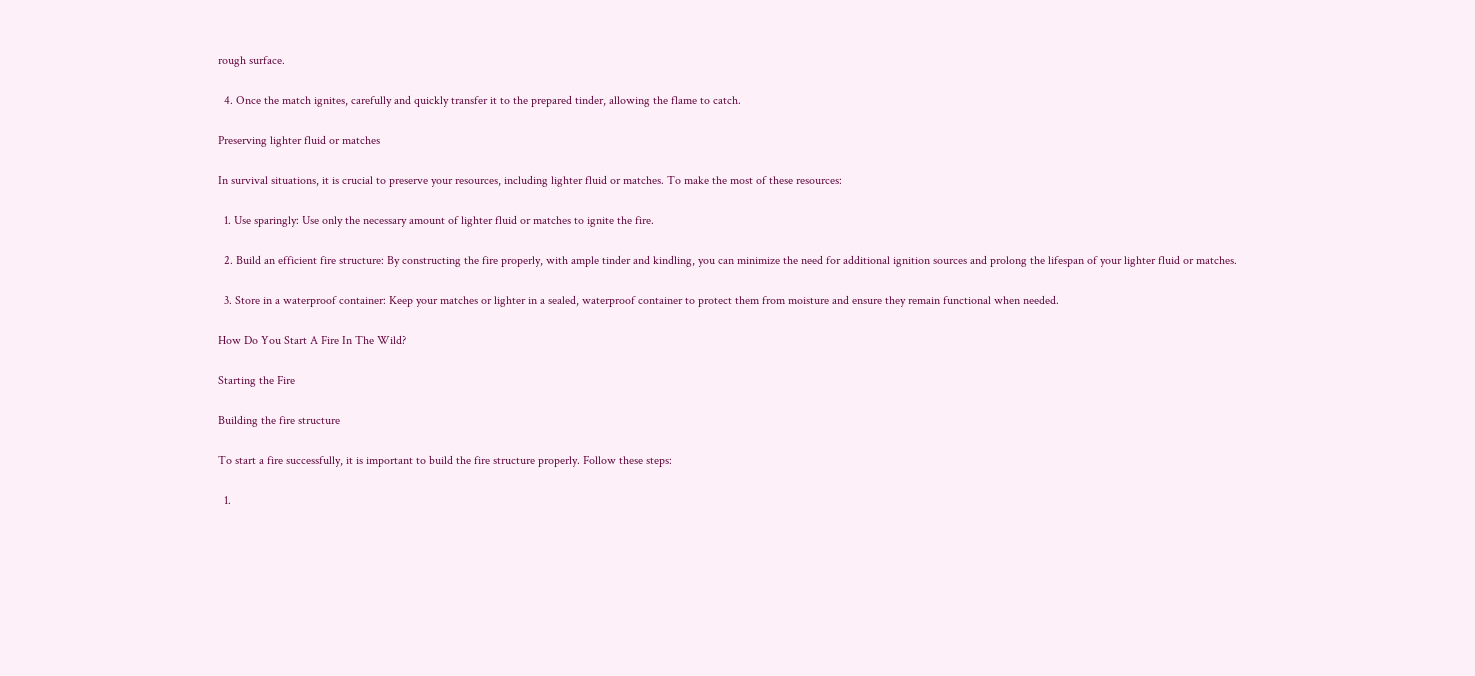rough surface.

  4. Once the match ignites, carefully and quickly transfer it to the prepared tinder, allowing the flame to catch.

Preserving lighter fluid or matches

In survival situations, it is crucial to preserve your resources, including lighter fluid or matches. To make the most of these resources:

  1. Use sparingly: Use only the necessary amount of lighter fluid or matches to ignite the fire.

  2. Build an efficient fire structure: By constructing the fire properly, with ample tinder and kindling, you can minimize the need for additional ignition sources and prolong the lifespan of your lighter fluid or matches.

  3. Store in a waterproof container: Keep your matches or lighter in a sealed, waterproof container to protect them from moisture and ensure they remain functional when needed.

How Do You Start A Fire In The Wild?

Starting the Fire

Building the fire structure

To start a fire successfully, it is important to build the fire structure properly. Follow these steps:

  1.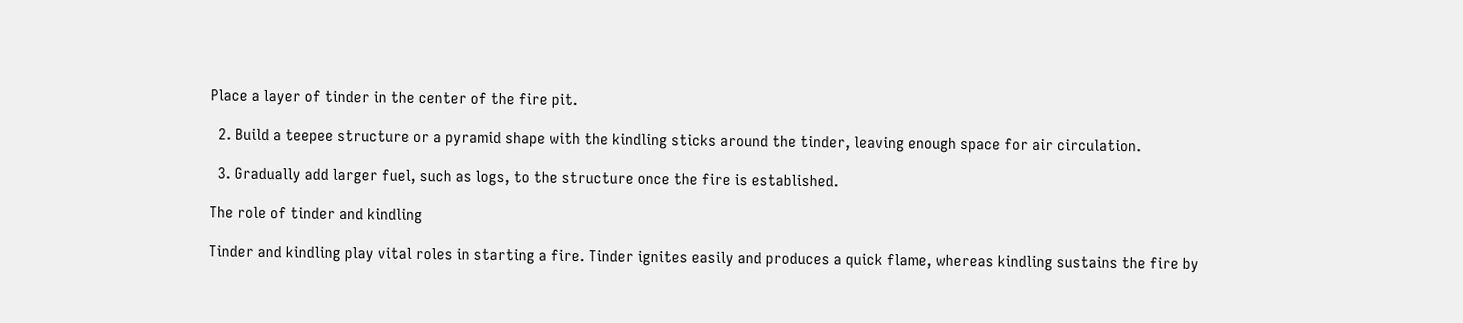Place a layer of tinder in the center of the fire pit.

  2. Build a teepee structure or a pyramid shape with the kindling sticks around the tinder, leaving enough space for air circulation.

  3. Gradually add larger fuel, such as logs, to the structure once the fire is established.

The role of tinder and kindling

Tinder and kindling play vital roles in starting a fire. Tinder ignites easily and produces a quick flame, whereas kindling sustains the fire by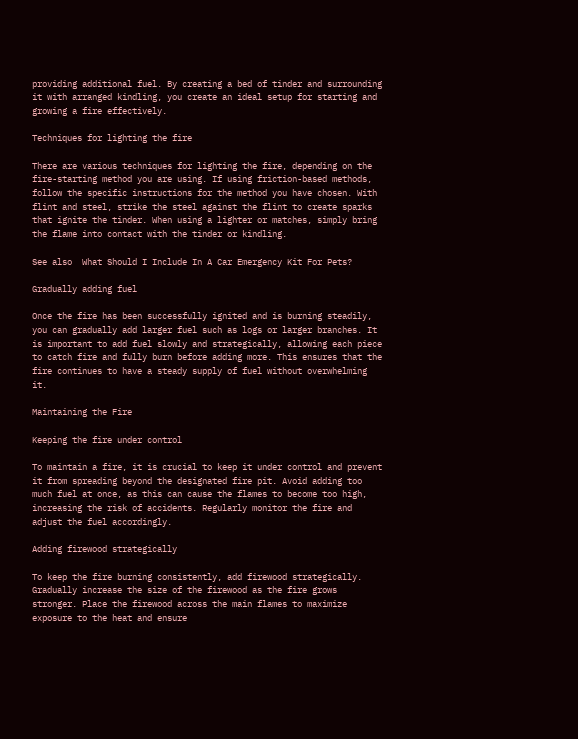providing additional fuel. By creating a bed of tinder and surrounding it with arranged kindling, you create an ideal setup for starting and growing a fire effectively.

Techniques for lighting the fire

There are various techniques for lighting the fire, depending on the fire-starting method you are using. If using friction-based methods, follow the specific instructions for the method you have chosen. With flint and steel, strike the steel against the flint to create sparks that ignite the tinder. When using a lighter or matches, simply bring the flame into contact with the tinder or kindling.

See also  What Should I Include In A Car Emergency Kit For Pets?

Gradually adding fuel

Once the fire has been successfully ignited and is burning steadily, you can gradually add larger fuel such as logs or larger branches. It is important to add fuel slowly and strategically, allowing each piece to catch fire and fully burn before adding more. This ensures that the fire continues to have a steady supply of fuel without overwhelming it.

Maintaining the Fire

Keeping the fire under control

To maintain a fire, it is crucial to keep it under control and prevent it from spreading beyond the designated fire pit. Avoid adding too much fuel at once, as this can cause the flames to become too high, increasing the risk of accidents. Regularly monitor the fire and adjust the fuel accordingly.

Adding firewood strategically

To keep the fire burning consistently, add firewood strategically. Gradually increase the size of the firewood as the fire grows stronger. Place the firewood across the main flames to maximize exposure to the heat and ensure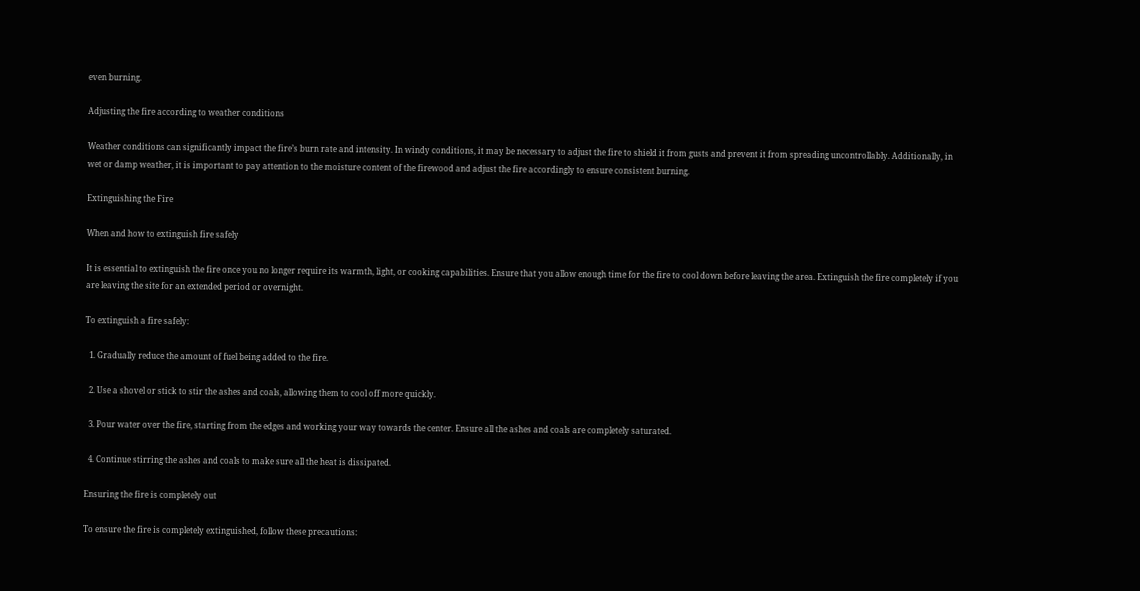even burning.

Adjusting the fire according to weather conditions

Weather conditions can significantly impact the fire’s burn rate and intensity. In windy conditions, it may be necessary to adjust the fire to shield it from gusts and prevent it from spreading uncontrollably. Additionally, in wet or damp weather, it is important to pay attention to the moisture content of the firewood and adjust the fire accordingly to ensure consistent burning.

Extinguishing the Fire

When and how to extinguish fire safely

It is essential to extinguish the fire once you no longer require its warmth, light, or cooking capabilities. Ensure that you allow enough time for the fire to cool down before leaving the area. Extinguish the fire completely if you are leaving the site for an extended period or overnight.

To extinguish a fire safely:

  1. Gradually reduce the amount of fuel being added to the fire.

  2. Use a shovel or stick to stir the ashes and coals, allowing them to cool off more quickly.

  3. Pour water over the fire, starting from the edges and working your way towards the center. Ensure all the ashes and coals are completely saturated.

  4. Continue stirring the ashes and coals to make sure all the heat is dissipated.

Ensuring the fire is completely out

To ensure the fire is completely extinguished, follow these precautions: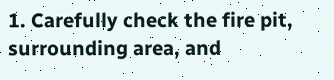1. Carefully check the fire pit, surrounding area, and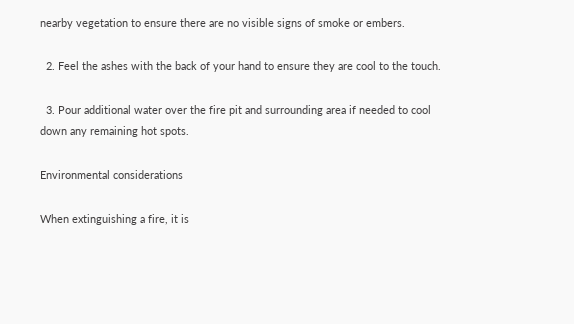nearby vegetation to ensure there are no visible signs of smoke or embers.

  2. Feel the ashes with the back of your hand to ensure they are cool to the touch.

  3. Pour additional water over the fire pit and surrounding area if needed to cool down any remaining hot spots.

Environmental considerations

When extinguishing a fire, it is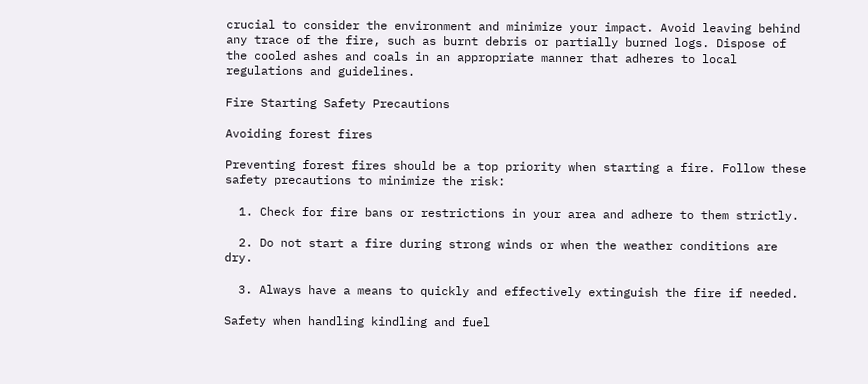crucial to consider the environment and minimize your impact. Avoid leaving behind any trace of the fire, such as burnt debris or partially burned logs. Dispose of the cooled ashes and coals in an appropriate manner that adheres to local regulations and guidelines.

Fire Starting Safety Precautions

Avoiding forest fires

Preventing forest fires should be a top priority when starting a fire. Follow these safety precautions to minimize the risk:

  1. Check for fire bans or restrictions in your area and adhere to them strictly.

  2. Do not start a fire during strong winds or when the weather conditions are dry.

  3. Always have a means to quickly and effectively extinguish the fire if needed.

Safety when handling kindling and fuel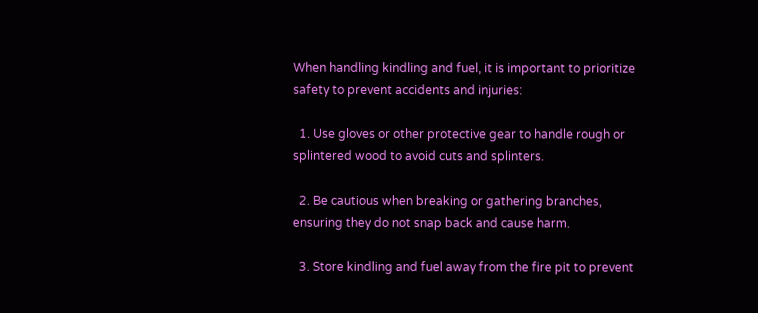When handling kindling and fuel, it is important to prioritize safety to prevent accidents and injuries:

  1. Use gloves or other protective gear to handle rough or splintered wood to avoid cuts and splinters.

  2. Be cautious when breaking or gathering branches, ensuring they do not snap back and cause harm.

  3. Store kindling and fuel away from the fire pit to prevent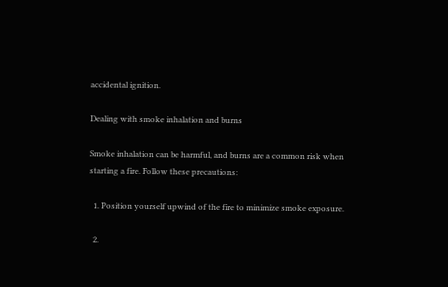accidental ignition.

Dealing with smoke inhalation and burns

Smoke inhalation can be harmful, and burns are a common risk when starting a fire. Follow these precautions:

  1. Position yourself upwind of the fire to minimize smoke exposure.

  2.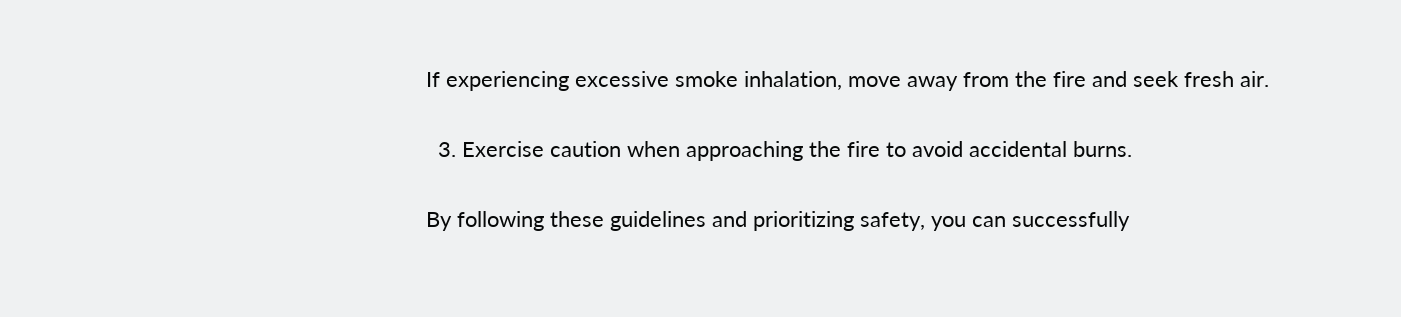If experiencing excessive smoke inhalation, move away from the fire and seek fresh air.

  3. Exercise caution when approaching the fire to avoid accidental burns.

By following these guidelines and prioritizing safety, you can successfully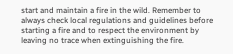start and maintain a fire in the wild. Remember to always check local regulations and guidelines before starting a fire and to respect the environment by leaving no trace when extinguishing the fire.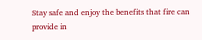Stay safe and enjoy the benefits that fire can provide in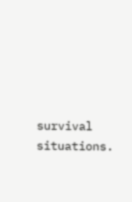survival situations.